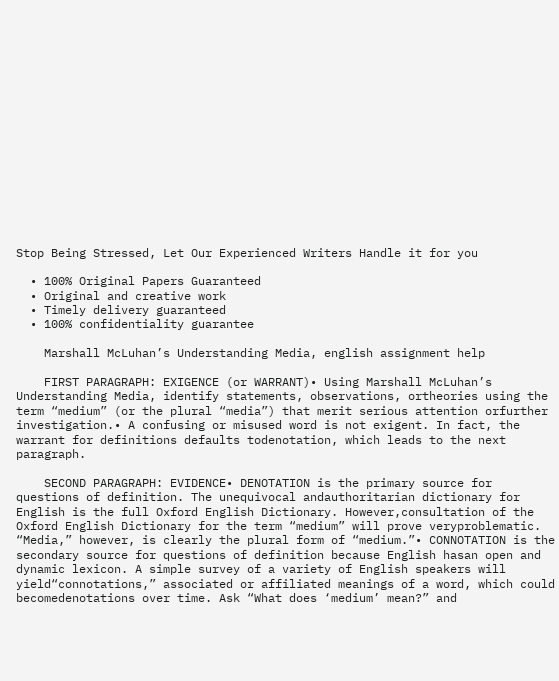Stop Being Stressed, Let Our Experienced Writers Handle it for you

  • 100% Original Papers Guaranteed
  • Original and creative work
  • Timely delivery guaranteed
  • 100% confidentiality guarantee

    Marshall McLuhan’s Understanding Media, english assignment help

    FIRST PARAGRAPH: EXIGENCE (or WARRANT)• Using Marshall McLuhan’s Understanding Media, identify statements, observations, ortheories using the term “medium” (or the plural “media”) that merit serious attention orfurther investigation.• A confusing or misused word is not exigent. In fact, the warrant for definitions defaults todenotation, which leads to the next paragraph.

    SECOND PARAGRAPH: EVIDENCE• DENOTATION is the primary source for questions of definition. The unequivocal andauthoritarian dictionary for English is the full Oxford English Dictionary. However,consultation of the Oxford English Dictionary for the term “medium” will prove veryproblematic. “Media,” however, is clearly the plural form of “medium.”• CONNOTATION is the secondary source for questions of definition because English hasan open and dynamic lexicon. A simple survey of a variety of English speakers will yield“connotations,” associated or affiliated meanings of a word, which could becomedenotations over time. Ask “What does ‘medium’ mean?” and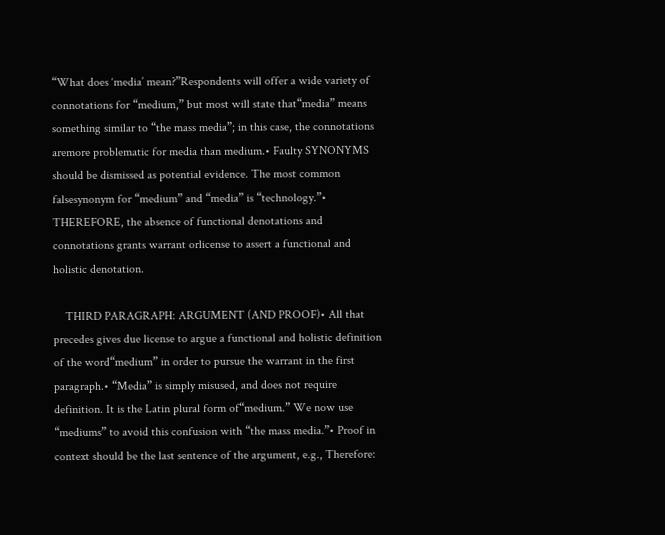“What does ‘media’ mean?”Respondents will offer a wide variety of connotations for “medium,” but most will state that“media” means something similar to “the mass media”; in this case, the connotations aremore problematic for media than medium.• Faulty SYNONYMS should be dismissed as potential evidence. The most common falsesynonym for “medium” and “media” is “technology.”• THEREFORE, the absence of functional denotations and connotations grants warrant orlicense to assert a functional and holistic denotation.

    THIRD PARAGRAPH: ARGUMENT (AND PROOF)• All that precedes gives due license to argue a functional and holistic definition of the word“medium” in order to pursue the warrant in the first paragraph.• “Media” is simply misused, and does not require definition. It is the Latin plural form of“medium.” We now use “mediums” to avoid this confusion with “the mass media.”• Proof in context should be the last sentence of the argument, e.g., Therefore: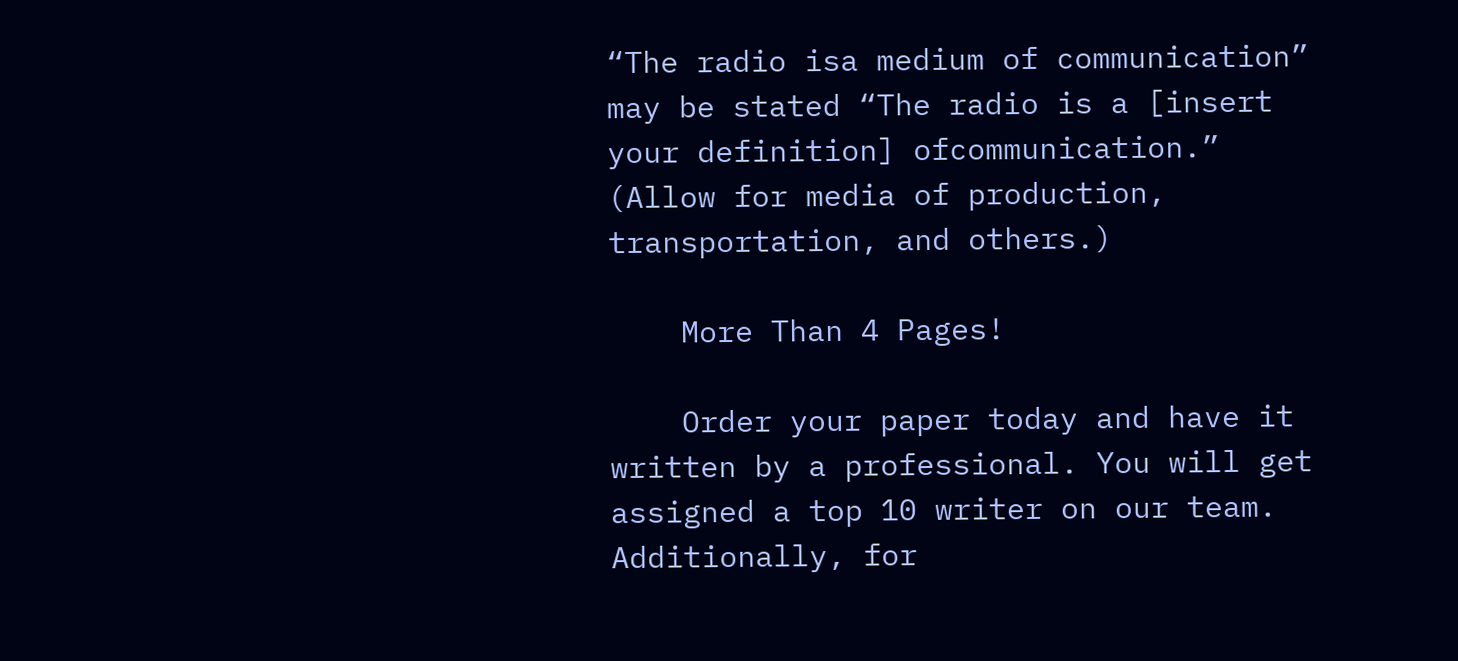“The radio isa medium of communication” may be stated “The radio is a [insert your definition] ofcommunication.” (Allow for media of production, transportation, and others.)

    More Than 4 Pages!

    Order your paper today and have it written by a professional. You will get assigned a top 10 writer on our team. Additionally, for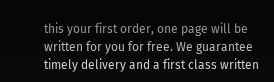this your first order, one page will be written for you for free. We guarantee timely delivery and a first class written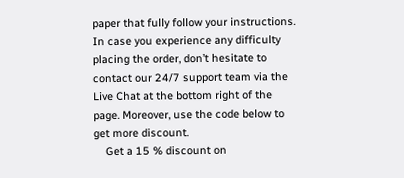paper that fully follow your instructions. In case you experience any difficulty placing the order, don’t hesitate to contact our 24/7 support team via the Live Chat at the bottom right of the page. Moreover, use the code below to get more discount.
    Get a 15 % discount on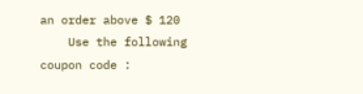an order above $ 120
    Use the following coupon code :